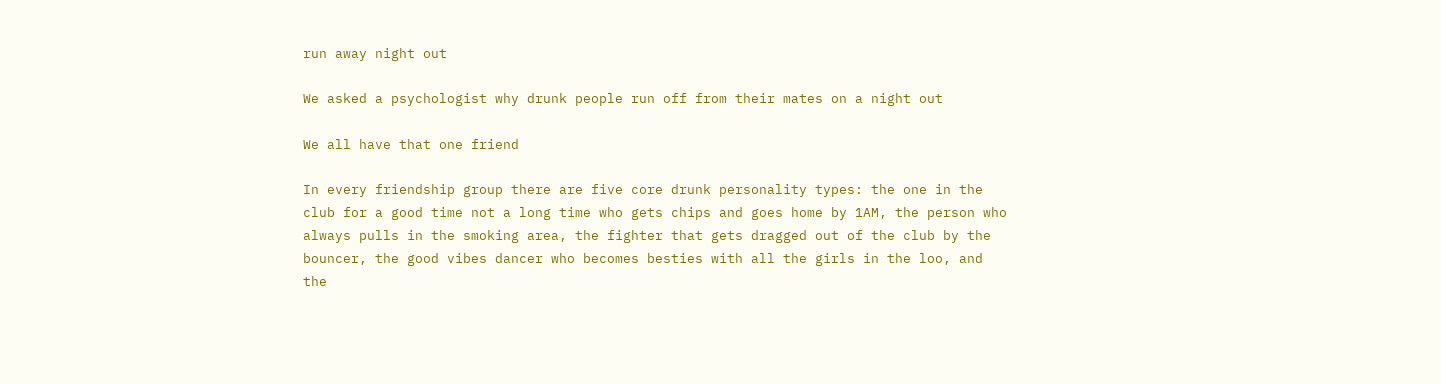run away night out

We asked a psychologist why drunk people run off from their mates on a night out

We all have that one friend

In every friendship group there are five core drunk personality types: the one in the club for a good time not a long time who gets chips and goes home by 1AM, the person who always pulls in the smoking area, the fighter that gets dragged out of the club by the bouncer, the good vibes dancer who becomes besties with all the girls in the loo, and the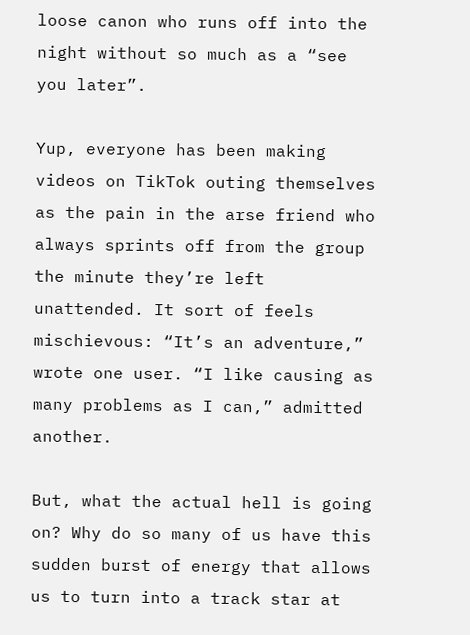loose canon who runs off into the night without so much as a “see you later”.

Yup, everyone has been making videos on TikTok outing themselves as the pain in the arse friend who always sprints off from the group the minute they’re left unattended. It sort of feels mischievous: “It’s an adventure,” wrote one user. “I like causing as many problems as I can,” admitted another.

But, what the actual hell is going on? Why do so many of us have this sudden burst of energy that allows us to turn into a track star at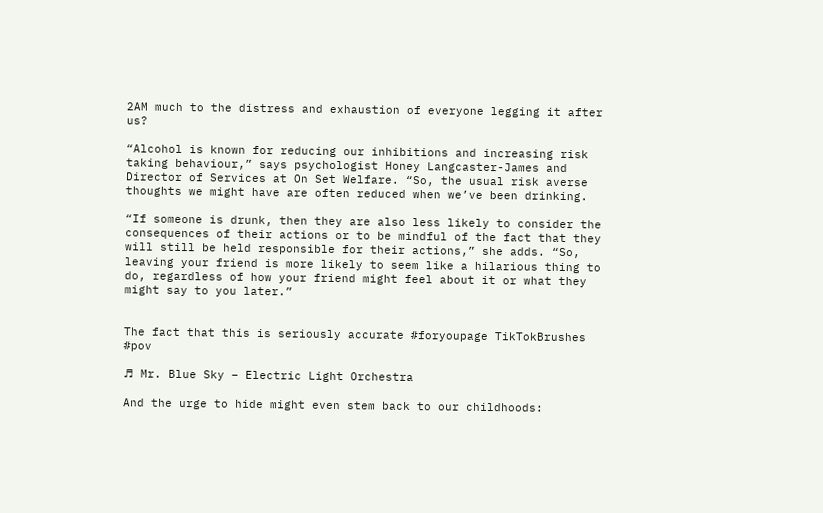2AM much to the distress and exhaustion of everyone legging it after us?

“Alcohol is known for reducing our inhibitions and increasing risk taking behaviour,” says psychologist Honey Langcaster-James and Director of Services at On Set Welfare. “So, the usual risk averse thoughts we might have are often reduced when we’ve been drinking.

“If someone is drunk, then they are also less likely to consider the consequences of their actions or to be mindful of the fact that they will still be held responsible for their actions,” she adds. “So, leaving your friend is more likely to seem like a hilarious thing to do, regardless of how your friend might feel about it or what they might say to you later.”


The fact that this is seriously accurate #foryoupage TikTokBrushes #pov

♬ Mr. Blue Sky – Electric Light Orchestra

And the urge to hide might even stem back to our childhoods: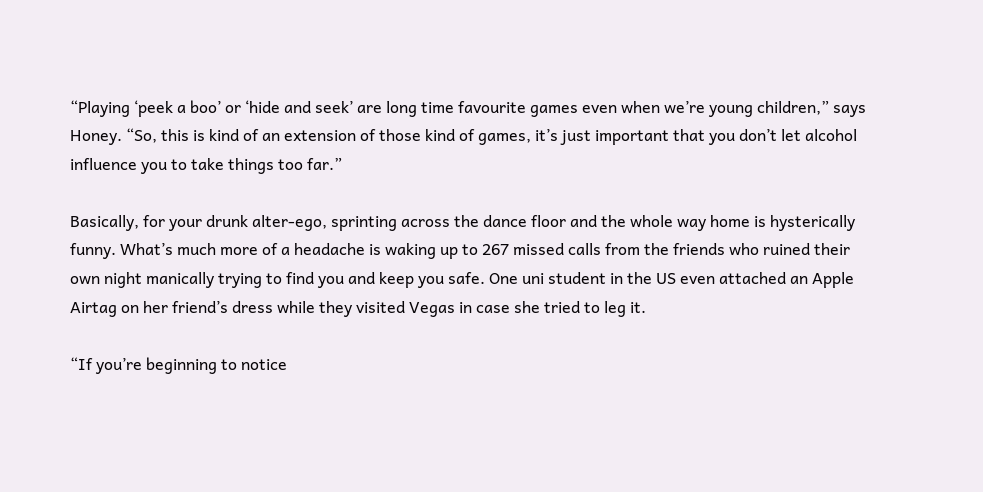“Playing ‘peek a boo’ or ‘hide and seek’ are long time favourite games even when we’re young children,” says Honey. “So, this is kind of an extension of those kind of games, it’s just important that you don’t let alcohol influence you to take things too far.”

Basically, for your drunk alter-ego, sprinting across the dance floor and the whole way home is hysterically funny. What’s much more of a headache is waking up to 267 missed calls from the friends who ruined their own night manically trying to find you and keep you safe. One uni student in the US even attached an Apple Airtag on her friend’s dress while they visited Vegas in case she tried to leg it.

“If you’re beginning to notice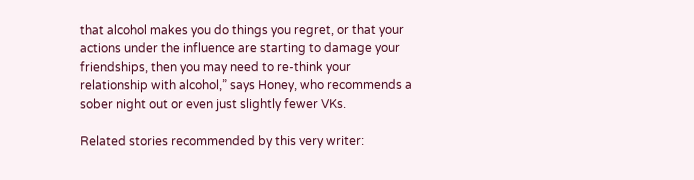that alcohol makes you do things you regret, or that your actions under the influence are starting to damage your friendships, then you may need to re-think your relationship with alcohol,” says Honey, who recommends a sober night out or even just slightly fewer VKs.

Related stories recommended by this very writer: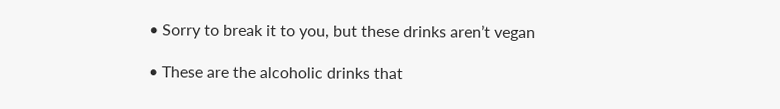• Sorry to break it to you, but these drinks aren’t vegan

• These are the alcoholic drinks that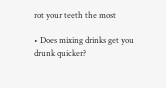rot your teeth the most

• Does mixing drinks get you drunk quicker?